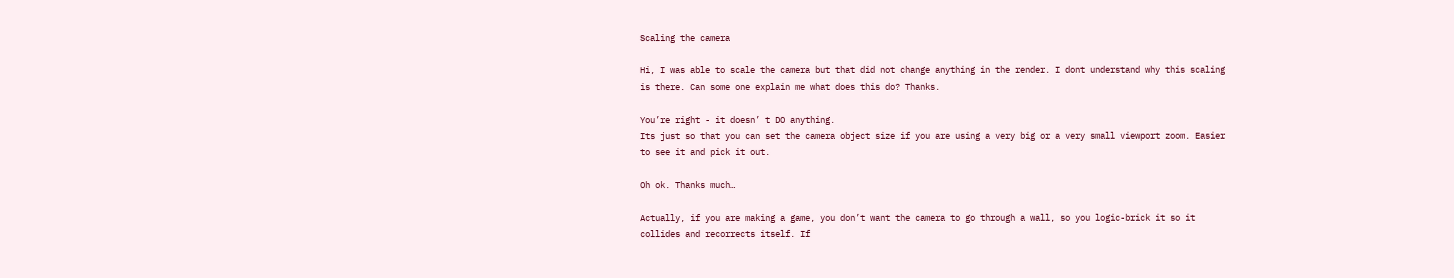Scaling the camera

Hi, I was able to scale the camera but that did not change anything in the render. I dont understand why this scaling is there. Can some one explain me what does this do? Thanks.

You’re right - it doesn’ t DO anything.
Its just so that you can set the camera object size if you are using a very big or a very small viewport zoom. Easier to see it and pick it out.

Oh ok. Thanks much…

Actually, if you are making a game, you don’t want the camera to go through a wall, so you logic-brick it so it collides and recorrects itself. If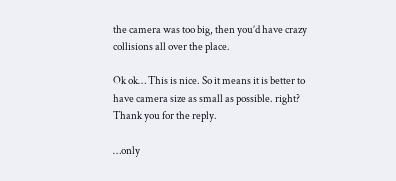the camera was too big, then you’d have crazy collisions all over the place.

Ok ok… This is nice. So it means it is better to have camera size as small as possible. right? Thank you for the reply.

…only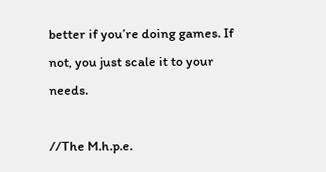better if you’re doing games. If not, you just scale it to your needs.

//The M.h.p.e.